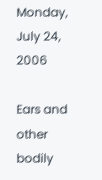Monday, July 24, 2006

Ears and other bodily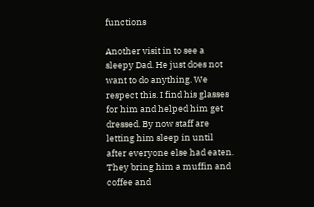functions

Another visit in to see a sleepy Dad. He just does not want to do anything. We respect this. I find his glasses for him and helped him get dressed. By now staff are letting him sleep in until after everyone else had eaten. They bring him a muffin and coffee and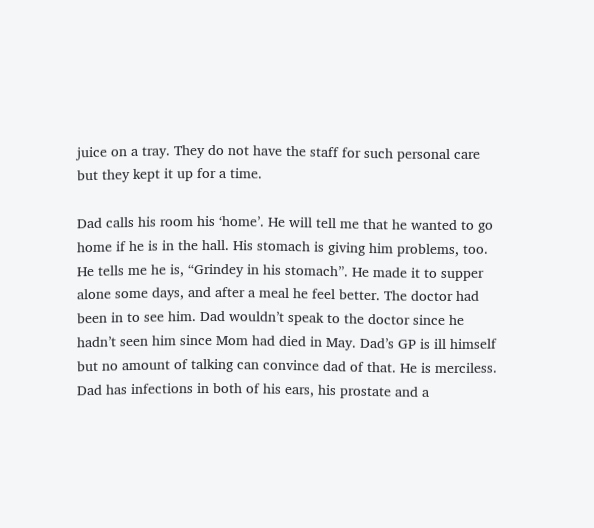juice on a tray. They do not have the staff for such personal care but they kept it up for a time.

Dad calls his room his ‘home’. He will tell me that he wanted to go home if he is in the hall. His stomach is giving him problems, too. He tells me he is, “Grindey in his stomach”. He made it to supper alone some days, and after a meal he feel better. The doctor had been in to see him. Dad wouldn’t speak to the doctor since he hadn’t seen him since Mom had died in May. Dad’s GP is ill himself but no amount of talking can convince dad of that. He is merciless. Dad has infections in both of his ears, his prostate and a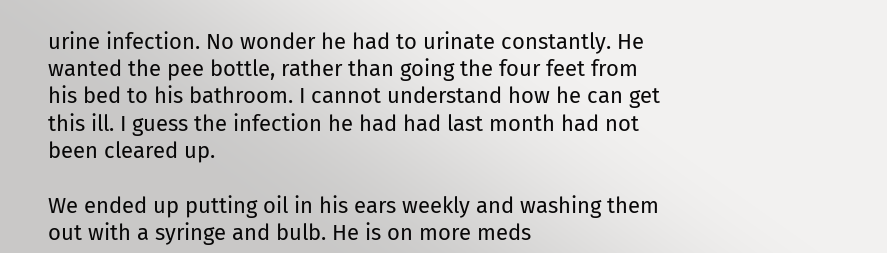urine infection. No wonder he had to urinate constantly. He wanted the pee bottle, rather than going the four feet from his bed to his bathroom. I cannot understand how he can get this ill. I guess the infection he had had last month had not been cleared up.

We ended up putting oil in his ears weekly and washing them out with a syringe and bulb. He is on more meds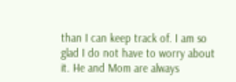than I can keep track of. I am so glad I do not have to worry about it. He and Mom are always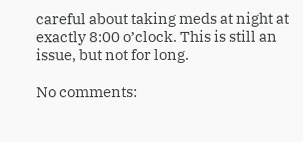careful about taking meds at night at exactly 8:00 o’clock. This is still an issue, but not for long.

No comments: